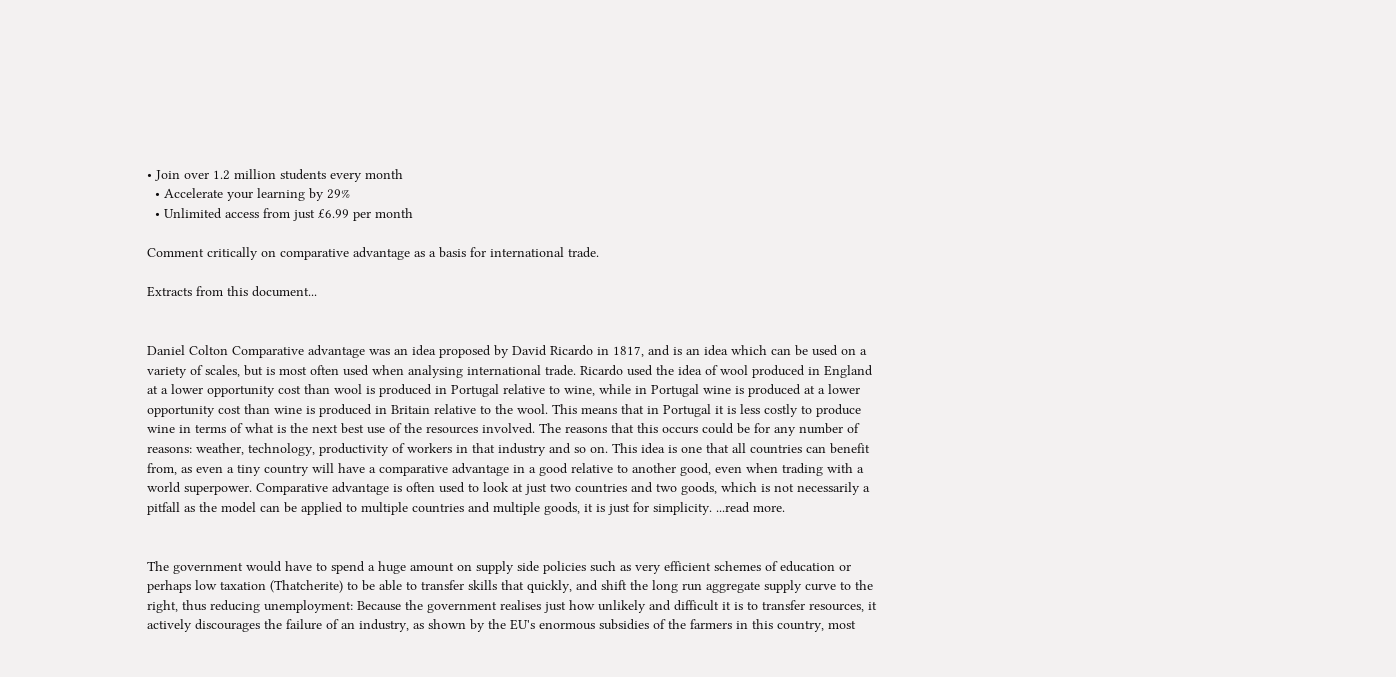• Join over 1.2 million students every month
  • Accelerate your learning by 29%
  • Unlimited access from just £6.99 per month

Comment critically on comparative advantage as a basis for international trade.

Extracts from this document...


Daniel Colton Comparative advantage was an idea proposed by David Ricardo in 1817, and is an idea which can be used on a variety of scales, but is most often used when analysing international trade. Ricardo used the idea of wool produced in England at a lower opportunity cost than wool is produced in Portugal relative to wine, while in Portugal wine is produced at a lower opportunity cost than wine is produced in Britain relative to the wool. This means that in Portugal it is less costly to produce wine in terms of what is the next best use of the resources involved. The reasons that this occurs could be for any number of reasons: weather, technology, productivity of workers in that industry and so on. This idea is one that all countries can benefit from, as even a tiny country will have a comparative advantage in a good relative to another good, even when trading with a world superpower. Comparative advantage is often used to look at just two countries and two goods, which is not necessarily a pitfall as the model can be applied to multiple countries and multiple goods, it is just for simplicity. ...read more.


The government would have to spend a huge amount on supply side policies such as very efficient schemes of education or perhaps low taxation (Thatcherite) to be able to transfer skills that quickly, and shift the long run aggregate supply curve to the right, thus reducing unemployment: Because the government realises just how unlikely and difficult it is to transfer resources, it actively discourages the failure of an industry, as shown by the EU's enormous subsidies of the farmers in this country, most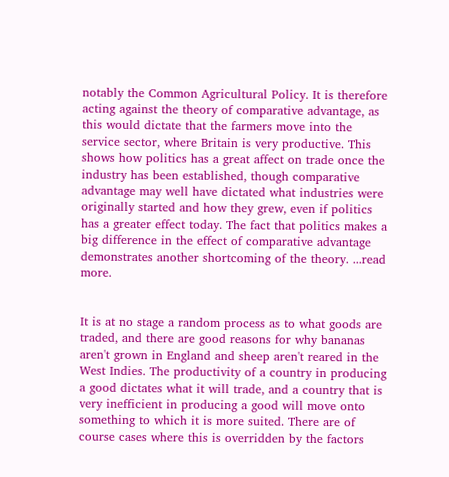notably the Common Agricultural Policy. It is therefore acting against the theory of comparative advantage, as this would dictate that the farmers move into the service sector, where Britain is very productive. This shows how politics has a great affect on trade once the industry has been established, though comparative advantage may well have dictated what industries were originally started and how they grew, even if politics has a greater effect today. The fact that politics makes a big difference in the effect of comparative advantage demonstrates another shortcoming of the theory. ...read more.


It is at no stage a random process as to what goods are traded, and there are good reasons for why bananas aren't grown in England and sheep aren't reared in the West Indies. The productivity of a country in producing a good dictates what it will trade, and a country that is very inefficient in producing a good will move onto something to which it is more suited. There are of course cases where this is overridden by the factors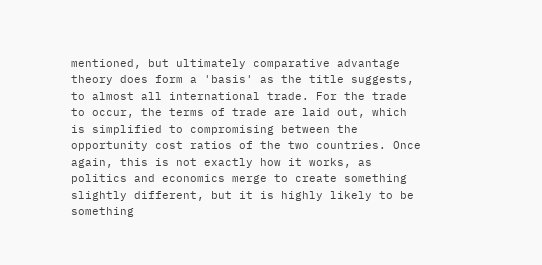mentioned, but ultimately comparative advantage theory does form a 'basis' as the title suggests, to almost all international trade. For the trade to occur, the terms of trade are laid out, which is simplified to compromising between the opportunity cost ratios of the two countries. Once again, this is not exactly how it works, as politics and economics merge to create something slightly different, but it is highly likely to be something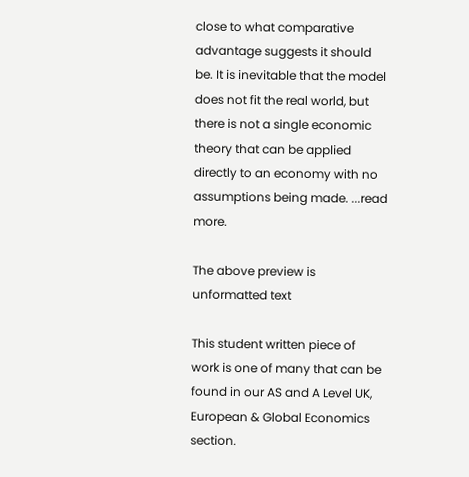close to what comparative advantage suggests it should be. It is inevitable that the model does not fit the real world, but there is not a single economic theory that can be applied directly to an economy with no assumptions being made. ...read more.

The above preview is unformatted text

This student written piece of work is one of many that can be found in our AS and A Level UK, European & Global Economics section.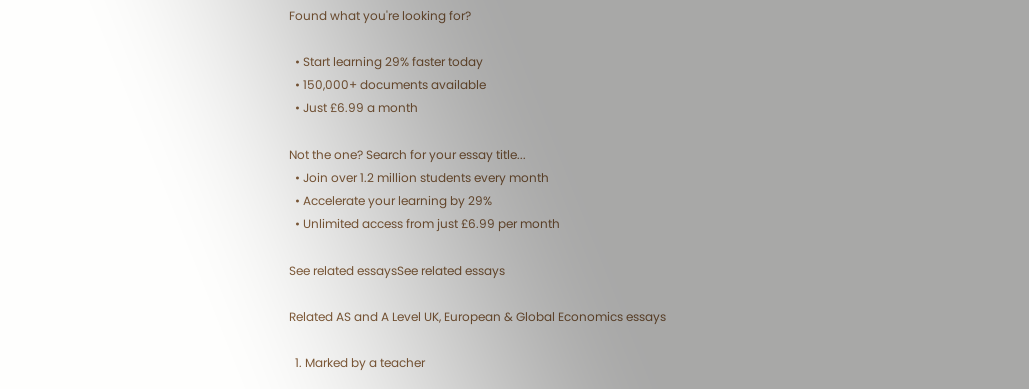Found what you're looking for?

  • Start learning 29% faster today
  • 150,000+ documents available
  • Just £6.99 a month

Not the one? Search for your essay title...
  • Join over 1.2 million students every month
  • Accelerate your learning by 29%
  • Unlimited access from just £6.99 per month

See related essaysSee related essays

Related AS and A Level UK, European & Global Economics essays

  1. Marked by a teacher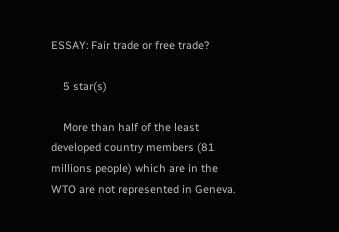ESSAY: Fair trade or free trade?

    5 star(s)

    More than half of the least developed country members (81 millions people) which are in the WTO are not represented in Geneva.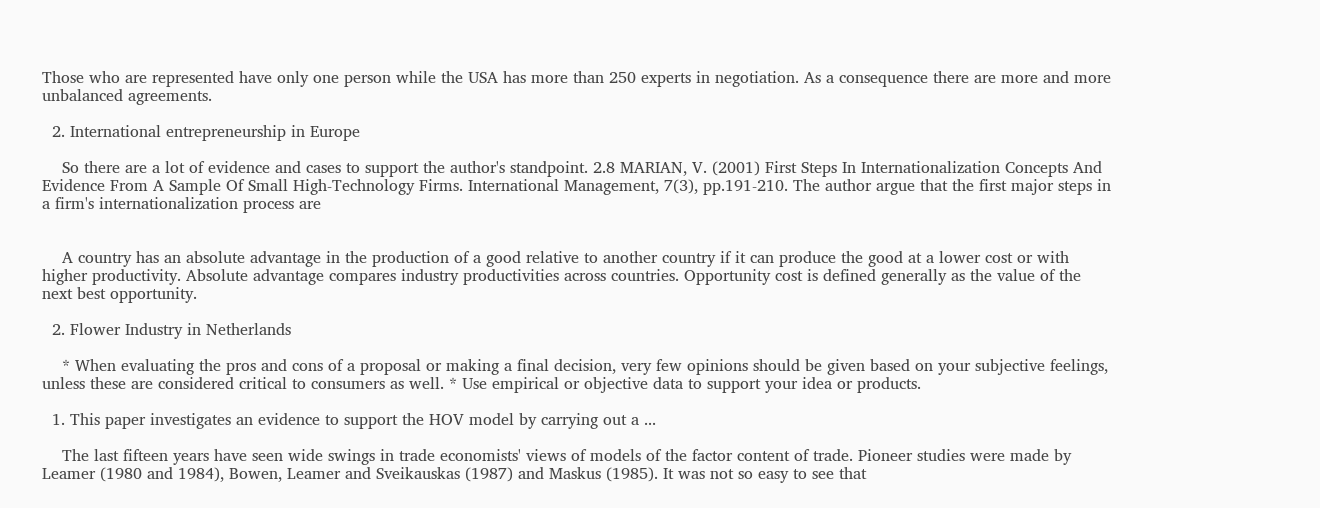Those who are represented have only one person while the USA has more than 250 experts in negotiation. As a consequence there are more and more unbalanced agreements.

  2. International entrepreneurship in Europe

    So there are a lot of evidence and cases to support the author's standpoint. 2.8 MARIAN, V. (2001) First Steps In Internationalization Concepts And Evidence From A Sample Of Small High-Technology Firms. International Management, 7(3), pp.191-210. The author argue that the first major steps in a firm's internationalization process are


    A country has an absolute advantage in the production of a good relative to another country if it can produce the good at a lower cost or with higher productivity. Absolute advantage compares industry productivities across countries. Opportunity cost is defined generally as the value of the next best opportunity.

  2. Flower Industry in Netherlands

    * When evaluating the pros and cons of a proposal or making a final decision, very few opinions should be given based on your subjective feelings, unless these are considered critical to consumers as well. * Use empirical or objective data to support your idea or products.

  1. This paper investigates an evidence to support the HOV model by carrying out a ...

    The last fifteen years have seen wide swings in trade economists' views of models of the factor content of trade. Pioneer studies were made by Leamer (1980 and 1984), Bowen, Leamer and Sveikauskas (1987) and Maskus (1985). It was not so easy to see that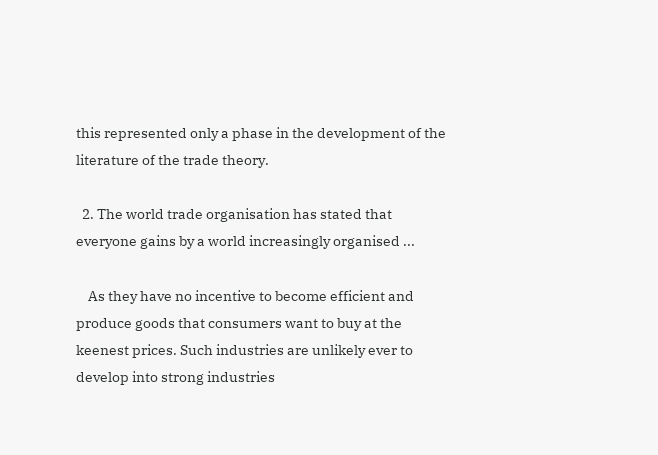this represented only a phase in the development of the literature of the trade theory.

  2. The world trade organisation has stated that everyone gains by a world increasingly organised ...

    As they have no incentive to become efficient and produce goods that consumers want to buy at the keenest prices. Such industries are unlikely ever to develop into strong industries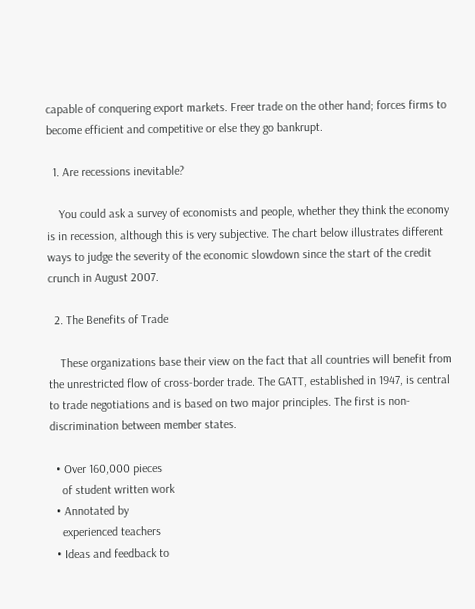capable of conquering export markets. Freer trade on the other hand; forces firms to become efficient and competitive or else they go bankrupt.

  1. Are recessions inevitable?

    You could ask a survey of economists and people, whether they think the economy is in recession, although this is very subjective. The chart below illustrates different ways to judge the severity of the economic slowdown since the start of the credit crunch in August 2007.

  2. The Benefits of Trade

    These organizations base their view on the fact that all countries will benefit from the unrestricted flow of cross-border trade. The GATT, established in 1947, is central to trade negotiations and is based on two major principles. The first is non- discrimination between member states.

  • Over 160,000 pieces
    of student written work
  • Annotated by
    experienced teachers
  • Ideas and feedback to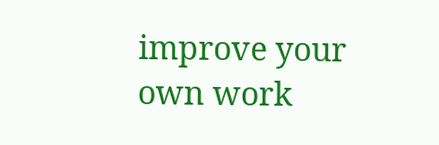improve your own work